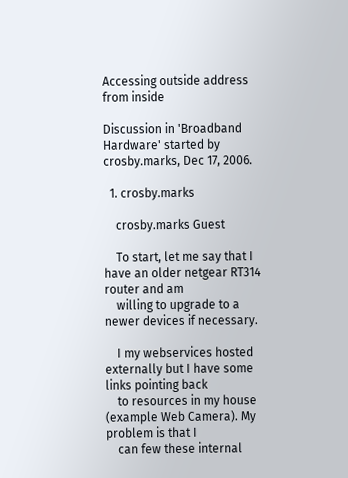Accessing outside address from inside

Discussion in 'Broadband Hardware' started by crosby.marks, Dec 17, 2006.

  1. crosby.marks

    crosby.marks Guest

    To start, let me say that I have an older netgear RT314 router and am
    willing to upgrade to a newer devices if necessary.

    I my webservices hosted externally but I have some links pointing back
    to resources in my house (example Web Camera). My problem is that I
    can few these internal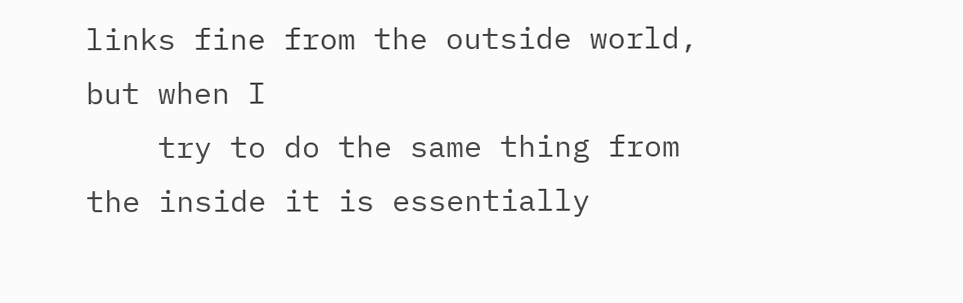links fine from the outside world, but when I
    try to do the same thing from the inside it is essentially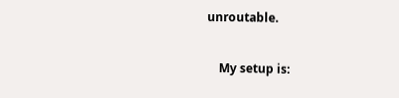unroutable.

    My setup is: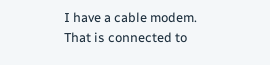I have a cable modem. That is connected to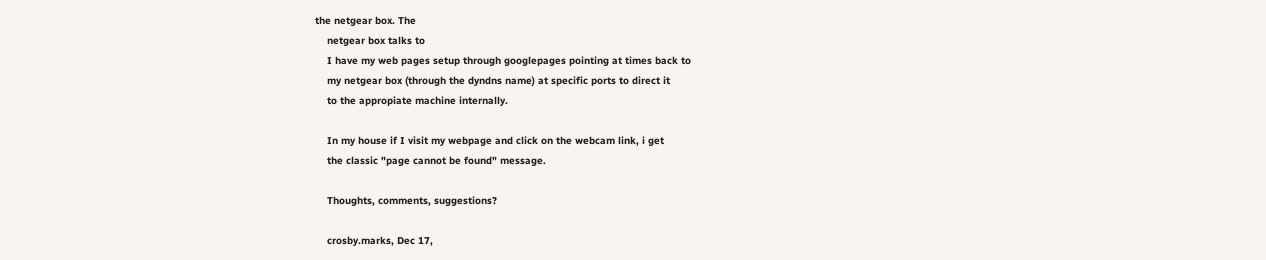the netgear box. The
    netgear box talks to
    I have my web pages setup through googlepages pointing at times back to
    my netgear box (through the dyndns name) at specific ports to direct it
    to the appropiate machine internally.

    In my house if I visit my webpage and click on the webcam link, i get
    the classic "page cannot be found" message.

    Thoughts, comments, suggestions?

    crosby.marks, Dec 17,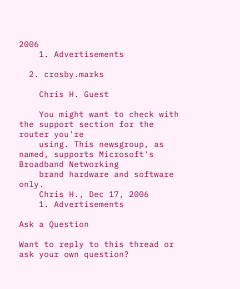2006
    1. Advertisements

  2. crosby.marks

    Chris H. Guest

    You might want to check with the support section for the router you're
    using. This newsgroup, as named, supports Microsoft's Broadband Networking
    brand hardware and software only.
    Chris H., Dec 17, 2006
    1. Advertisements

Ask a Question

Want to reply to this thread or ask your own question?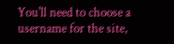You'll need to choose a username for the site,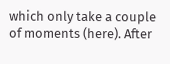which only take a couple of moments (here). After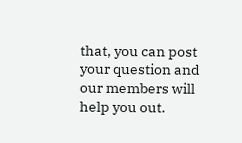that, you can post your question and our members will help you out.